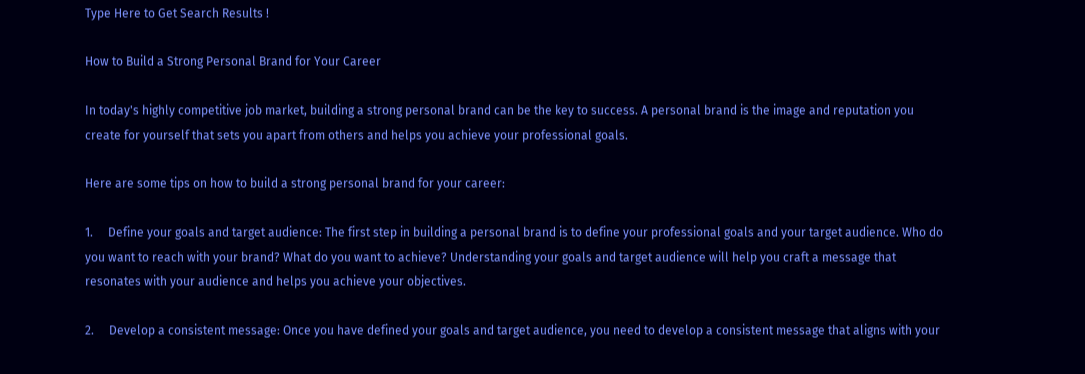Type Here to Get Search Results !

How to Build a Strong Personal Brand for Your Career

In today's highly competitive job market, building a strong personal brand can be the key to success. A personal brand is the image and reputation you create for yourself that sets you apart from others and helps you achieve your professional goals.

Here are some tips on how to build a strong personal brand for your career:

1.     Define your goals and target audience: The first step in building a personal brand is to define your professional goals and your target audience. Who do you want to reach with your brand? What do you want to achieve? Understanding your goals and target audience will help you craft a message that resonates with your audience and helps you achieve your objectives.

2.     Develop a consistent message: Once you have defined your goals and target audience, you need to develop a consistent message that aligns with your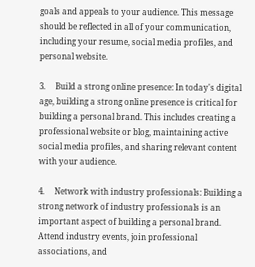goals and appeals to your audience. This message should be reflected in all of your communication, including your resume, social media profiles, and personal website.

3.     Build a strong online presence: In today's digital age, building a strong online presence is critical for building a personal brand. This includes creating a professional website or blog, maintaining active social media profiles, and sharing relevant content with your audience.

4.     Network with industry professionals: Building a strong network of industry professionals is an important aspect of building a personal brand. Attend industry events, join professional associations, and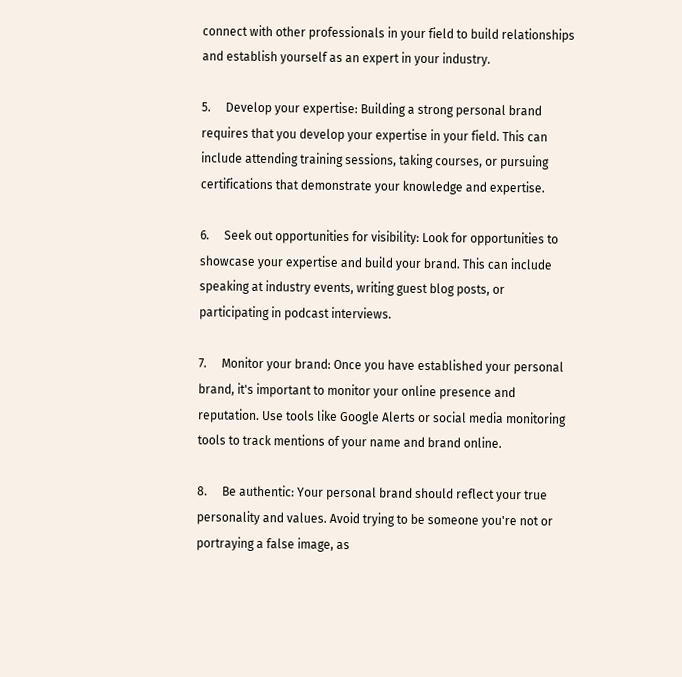connect with other professionals in your field to build relationships and establish yourself as an expert in your industry.

5.     Develop your expertise: Building a strong personal brand requires that you develop your expertise in your field. This can include attending training sessions, taking courses, or pursuing certifications that demonstrate your knowledge and expertise.

6.     Seek out opportunities for visibility: Look for opportunities to showcase your expertise and build your brand. This can include speaking at industry events, writing guest blog posts, or participating in podcast interviews.

7.     Monitor your brand: Once you have established your personal brand, it's important to monitor your online presence and reputation. Use tools like Google Alerts or social media monitoring tools to track mentions of your name and brand online.

8.     Be authentic: Your personal brand should reflect your true personality and values. Avoid trying to be someone you're not or portraying a false image, as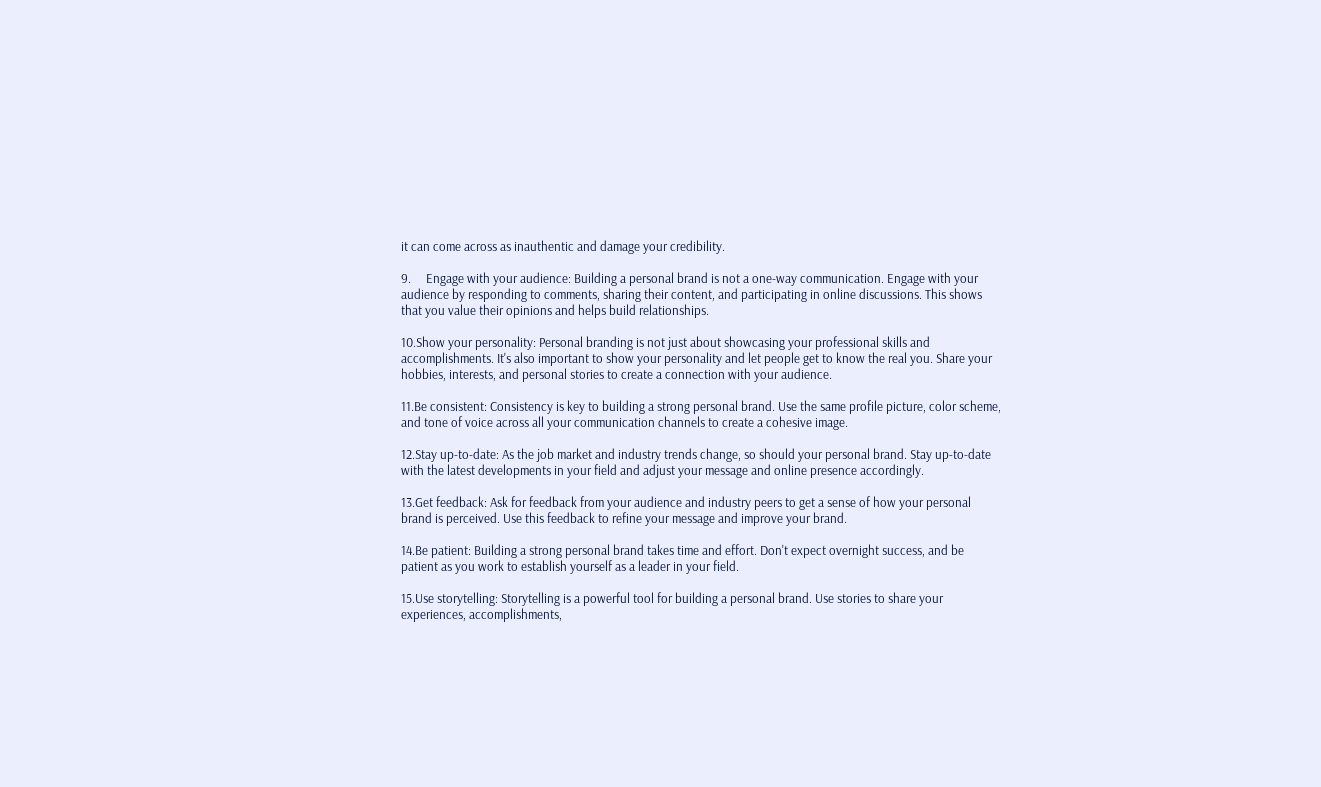it can come across as inauthentic and damage your credibility.

9.     Engage with your audience: Building a personal brand is not a one-way communication. Engage with your audience by responding to comments, sharing their content, and participating in online discussions. This shows that you value their opinions and helps build relationships.

10.Show your personality: Personal branding is not just about showcasing your professional skills and accomplishments. It's also important to show your personality and let people get to know the real you. Share your hobbies, interests, and personal stories to create a connection with your audience.

11.Be consistent: Consistency is key to building a strong personal brand. Use the same profile picture, color scheme, and tone of voice across all your communication channels to create a cohesive image.

12.Stay up-to-date: As the job market and industry trends change, so should your personal brand. Stay up-to-date with the latest developments in your field and adjust your message and online presence accordingly.

13.Get feedback: Ask for feedback from your audience and industry peers to get a sense of how your personal brand is perceived. Use this feedback to refine your message and improve your brand.

14.Be patient: Building a strong personal brand takes time and effort. Don't expect overnight success, and be patient as you work to establish yourself as a leader in your field.

15.Use storytelling: Storytelling is a powerful tool for building a personal brand. Use stories to share your experiences, accomplishments,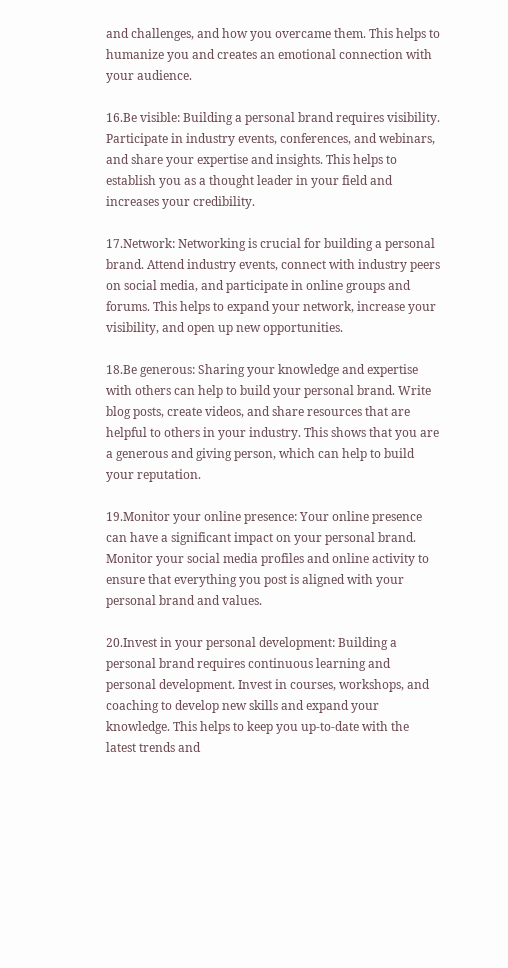and challenges, and how you overcame them. This helps to humanize you and creates an emotional connection with your audience.

16.Be visible: Building a personal brand requires visibility. Participate in industry events, conferences, and webinars, and share your expertise and insights. This helps to establish you as a thought leader in your field and increases your credibility.

17.Network: Networking is crucial for building a personal brand. Attend industry events, connect with industry peers on social media, and participate in online groups and forums. This helps to expand your network, increase your visibility, and open up new opportunities.

18.Be generous: Sharing your knowledge and expertise with others can help to build your personal brand. Write blog posts, create videos, and share resources that are helpful to others in your industry. This shows that you are a generous and giving person, which can help to build your reputation.

19.Monitor your online presence: Your online presence can have a significant impact on your personal brand. Monitor your social media profiles and online activity to ensure that everything you post is aligned with your personal brand and values.

20.Invest in your personal development: Building a personal brand requires continuous learning and personal development. Invest in courses, workshops, and coaching to develop new skills and expand your knowledge. This helps to keep you up-to-date with the latest trends and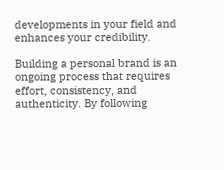developments in your field and enhances your credibility.

Building a personal brand is an ongoing process that requires effort, consistency, and authenticity. By following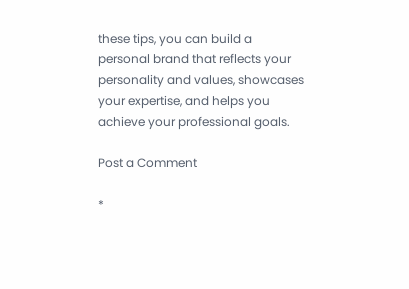these tips, you can build a personal brand that reflects your personality and values, showcases your expertise, and helps you achieve your professional goals.

Post a Comment

*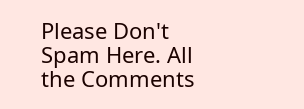Please Don't Spam Here. All the Comments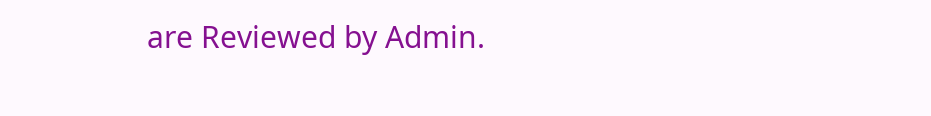are Reviewed by Admin.